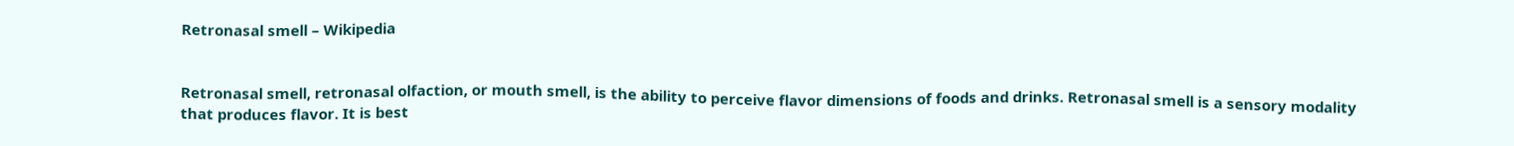Retronasal smell – Wikipedia


Retronasal smell, retronasal olfaction, or mouth smell, is the ability to perceive flavor dimensions of foods and drinks. Retronasal smell is a sensory modality that produces flavor. It is best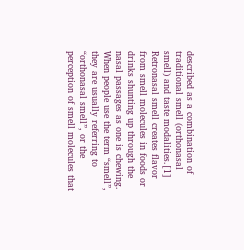described as a combination of traditional smell (orthonasal smell) and taste modalities.[1] Retronasal smell creates flavor from smell molecules in foods or drinks shunting up through the nasal passages as one is chewing. When people use the term “smell”, they are usually referring to “orthonasal smell”, or the perception of smell molecules that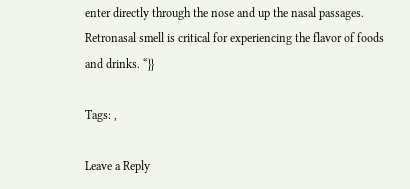enter directly through the nose and up the nasal passages. Retronasal smell is critical for experiencing the flavor of foods and drinks. “}}

Tags: ,

Leave a Reply